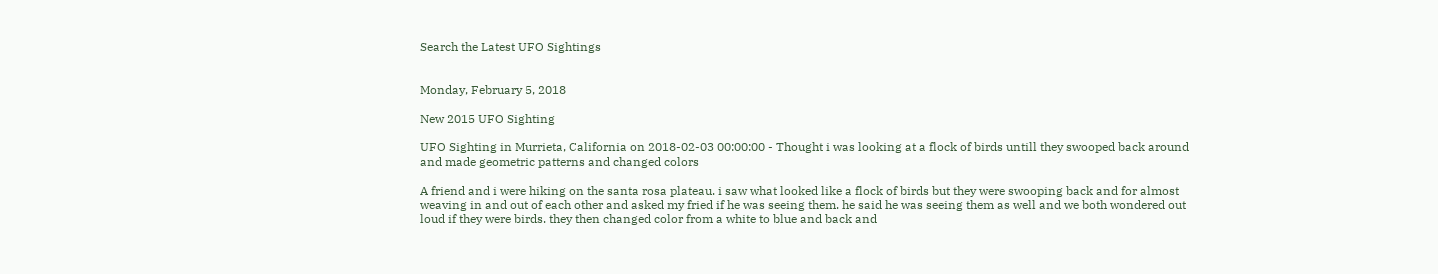Search the Latest UFO Sightings


Monday, February 5, 2018

New 2015 UFO Sighting

UFO Sighting in Murrieta, California on 2018-02-03 00:00:00 - Thought i was looking at a flock of birds untill they swooped back around and made geometric patterns and changed colors

A friend and i were hiking on the santa rosa plateau. i saw what looked like a flock of birds but they were swooping back and for almost weaving in and out of each other and asked my fried if he was seeing them. he said he was seeing them as well and we both wondered out loud if they were birds. they then changed color from a white to blue and back and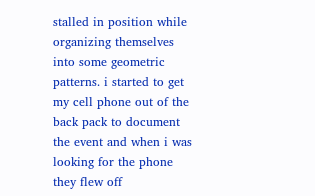stalled in position while organizing themselves into some geometric patterns. i started to get my cell phone out of the back pack to document the event and when i was looking for the phone they flew off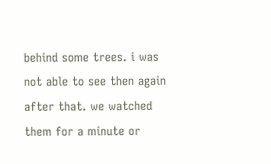behind some trees. i was not able to see then again after that. we watched them for a minute or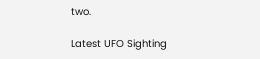two.

Latest UFO Sighting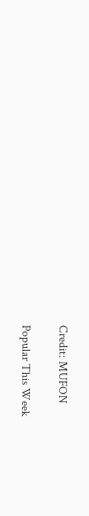Credit: MUFON

Popular This Week